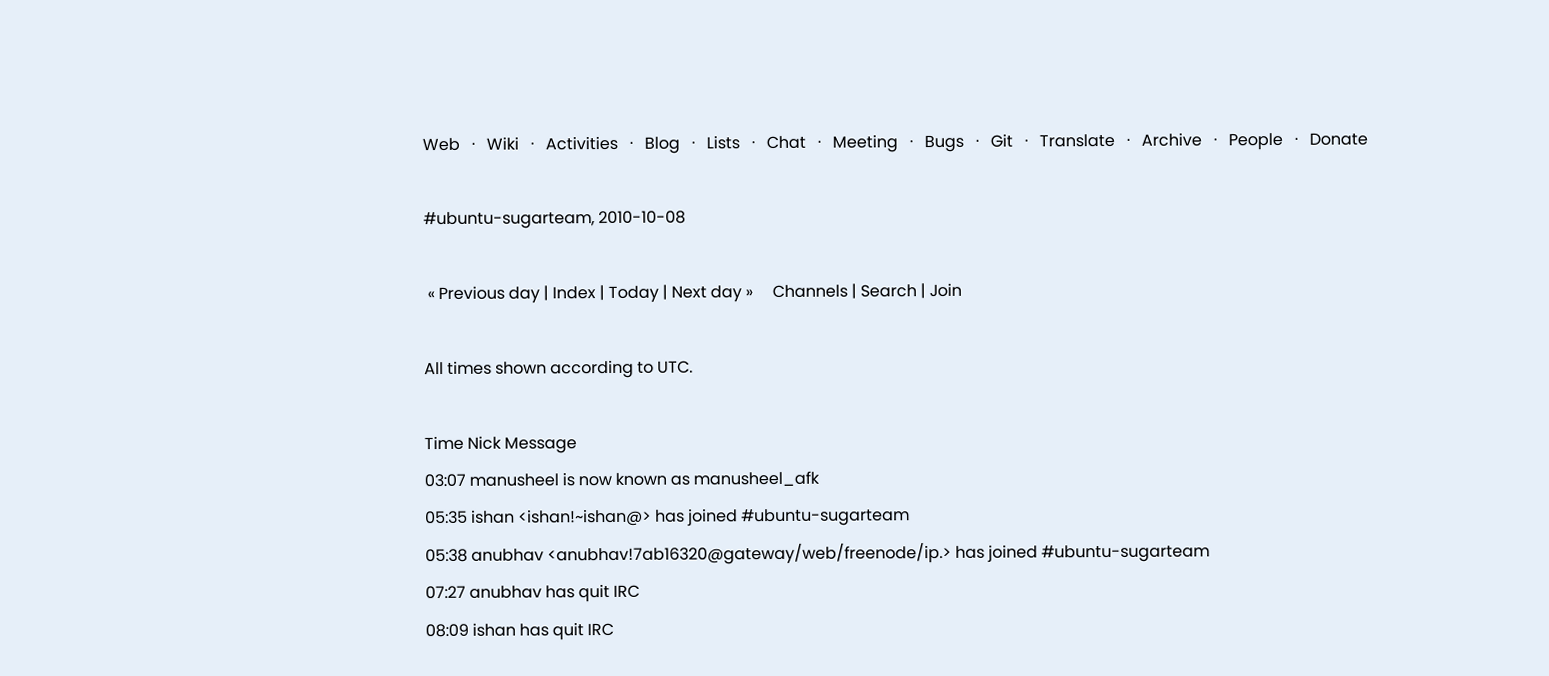Web   ·   Wiki   ·   Activities   ·   Blog   ·   Lists   ·   Chat   ·   Meeting   ·   Bugs   ·   Git   ·   Translate   ·   Archive   ·   People   ·   Donate

#ubuntu-sugarteam, 2010-10-08

 « Previous day | Index | Today | Next day »     Channels | Search | Join

All times shown according to UTC.

Time Nick Message
03:07 manusheel is now known as manusheel_afk
05:35 ishan <ishan!~ishan@> has joined #ubuntu-sugarteam
05:38 anubhav <anubhav!7ab16320@gateway/web/freenode/ip.> has joined #ubuntu-sugarteam
07:27 anubhav has quit IRC
08:09 ishan has quit IRC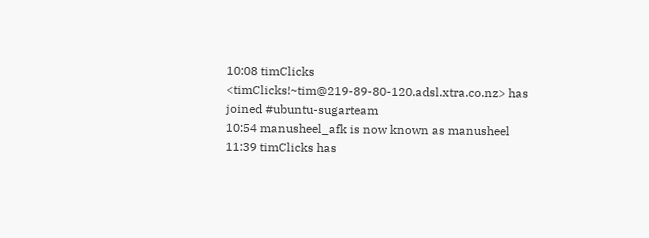10:08 timClicks <timClicks!~tim@219-89-80-120.adsl.xtra.co.nz> has joined #ubuntu-sugarteam
10:54 manusheel_afk is now known as manusheel
11:39 timClicks has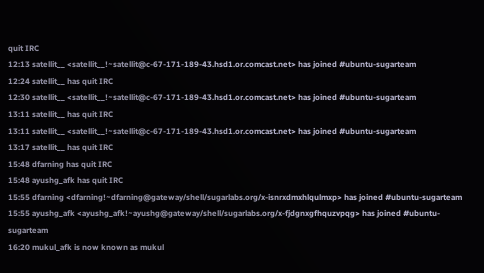quit IRC
12:13 satellit__ <satellit__!~satellit@c-67-171-189-43.hsd1.or.comcast.net> has joined #ubuntu-sugarteam
12:24 satellit__ has quit IRC
12:30 satellit__ <satellit__!~satellit@c-67-171-189-43.hsd1.or.comcast.net> has joined #ubuntu-sugarteam
13:11 satellit__ has quit IRC
13:11 satellit__ <satellit__!~satellit@c-67-171-189-43.hsd1.or.comcast.net> has joined #ubuntu-sugarteam
13:17 satellit__ has quit IRC
15:48 dfarning has quit IRC
15:48 ayushg_afk has quit IRC
15:55 dfarning <dfarning!~dfarning@gateway/shell/sugarlabs.org/x-isnrxdmxhlqulmxp> has joined #ubuntu-sugarteam
15:55 ayushg_afk <ayushg_afk!~ayushg@gateway/shell/sugarlabs.org/x-fjdgnxgfhquzvpqg> has joined #ubuntu-sugarteam
16:20 mukul_afk is now known as mukul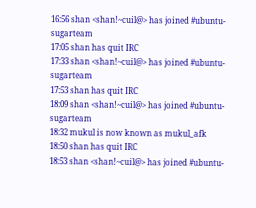16:56 shan <shan!~cuil@> has joined #ubuntu-sugarteam
17:05 shan has quit IRC
17:33 shan <shan!~cuil@> has joined #ubuntu-sugarteam
17:53 shan has quit IRC
18:09 shan <shan!~cuil@> has joined #ubuntu-sugarteam
18:32 mukul is now known as mukul_afk
18:50 shan has quit IRC
18:53 shan <shan!~cuil@> has joined #ubuntu-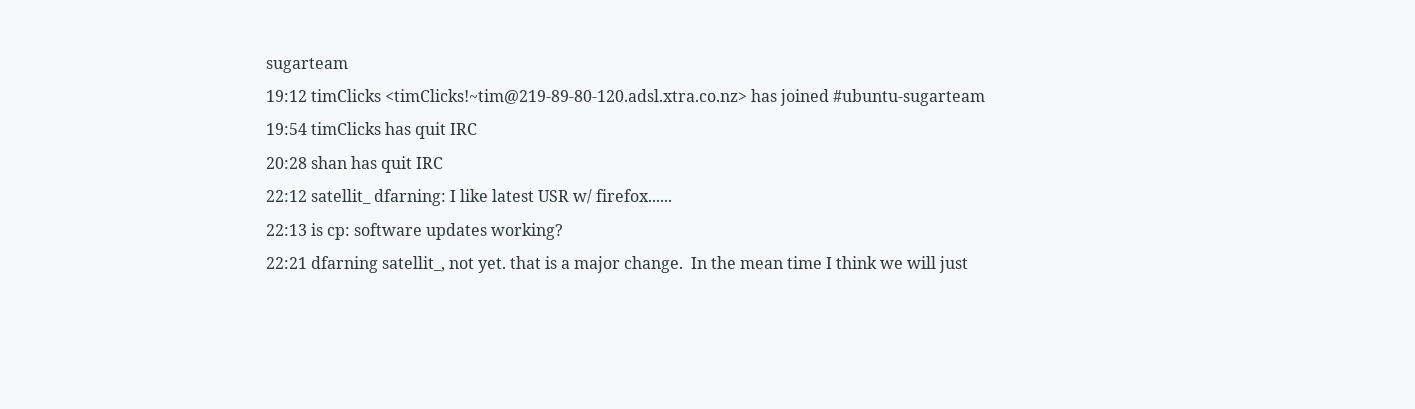sugarteam
19:12 timClicks <timClicks!~tim@219-89-80-120.adsl.xtra.co.nz> has joined #ubuntu-sugarteam
19:54 timClicks has quit IRC
20:28 shan has quit IRC
22:12 satellit_ dfarning: I like latest USR w/ firefox......
22:13 is cp: software updates working?
22:21 dfarning satellit_, not yet. that is a major change.  In the mean time I think we will just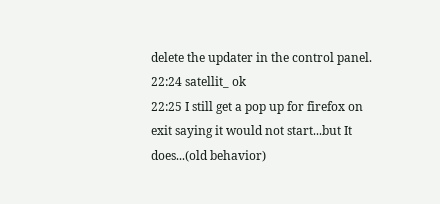delete the updater in the control panel.
22:24 satellit_ ok
22:25 I still get a pop up for firefox on exit saying it would not start...but It does...(old behavior)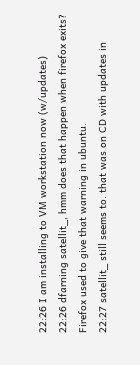22:26 I am installing to VM workstation now (w/updates)
22:26 dfarning satellit_, hmm does that happen when firefox exits?  Firefox used to give that warning in ubuntu.
22:27 satellit_ still seems to. that was on CD with updates in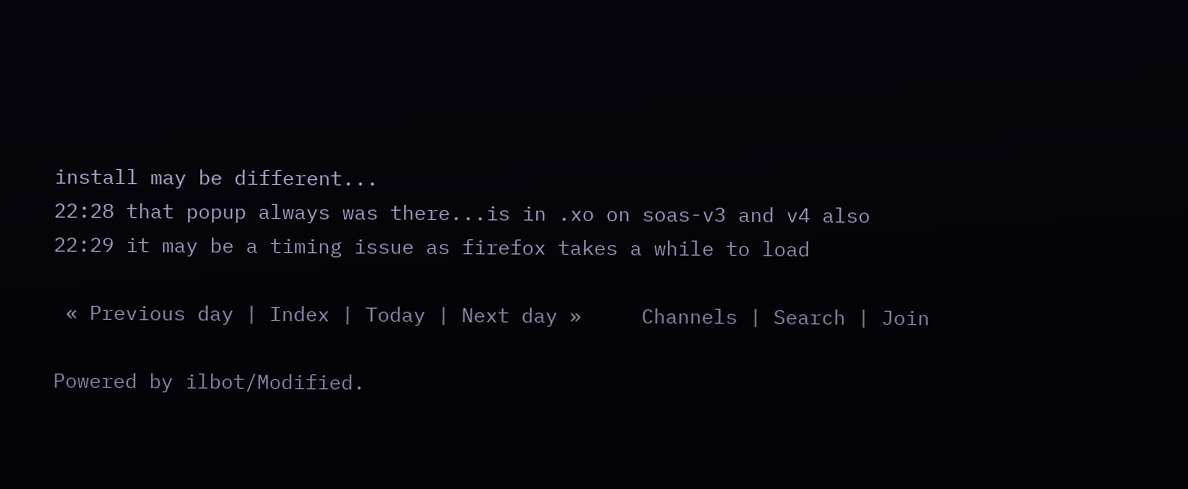install may be different...
22:28 that popup always was there...is in .xo on soas-v3 and v4 also
22:29 it may be a timing issue as firefox takes a while to load

 « Previous day | Index | Today | Next day »     Channels | Search | Join

Powered by ilbot/Modified.